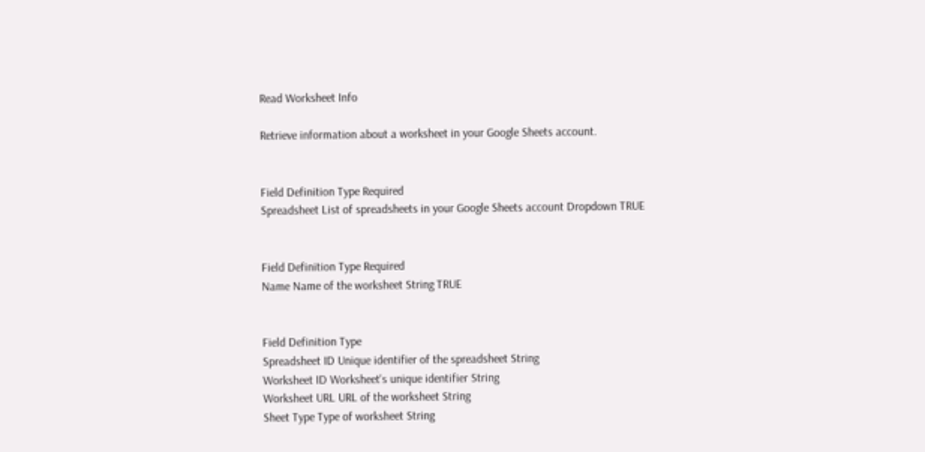Read Worksheet Info

Retrieve information about a worksheet in your Google Sheets account.


Field Definition Type Required
Spreadsheet List of spreadsheets in your Google Sheets account Dropdown TRUE


Field Definition Type Required
Name Name of the worksheet String TRUE


Field Definition Type
Spreadsheet ID Unique identifier of the spreadsheet String
Worksheet ID Worksheet's unique identifier String
Worksheet URL URL of the worksheet String
Sheet Type Type of worksheet String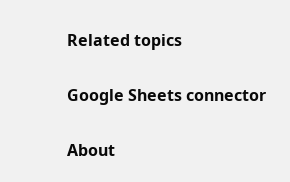Related topics

Google Sheets connector

About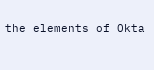the elements of Okta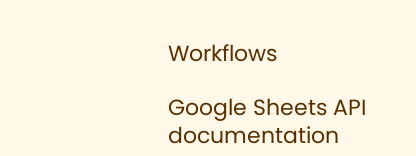Workflows

Google Sheets API documentation